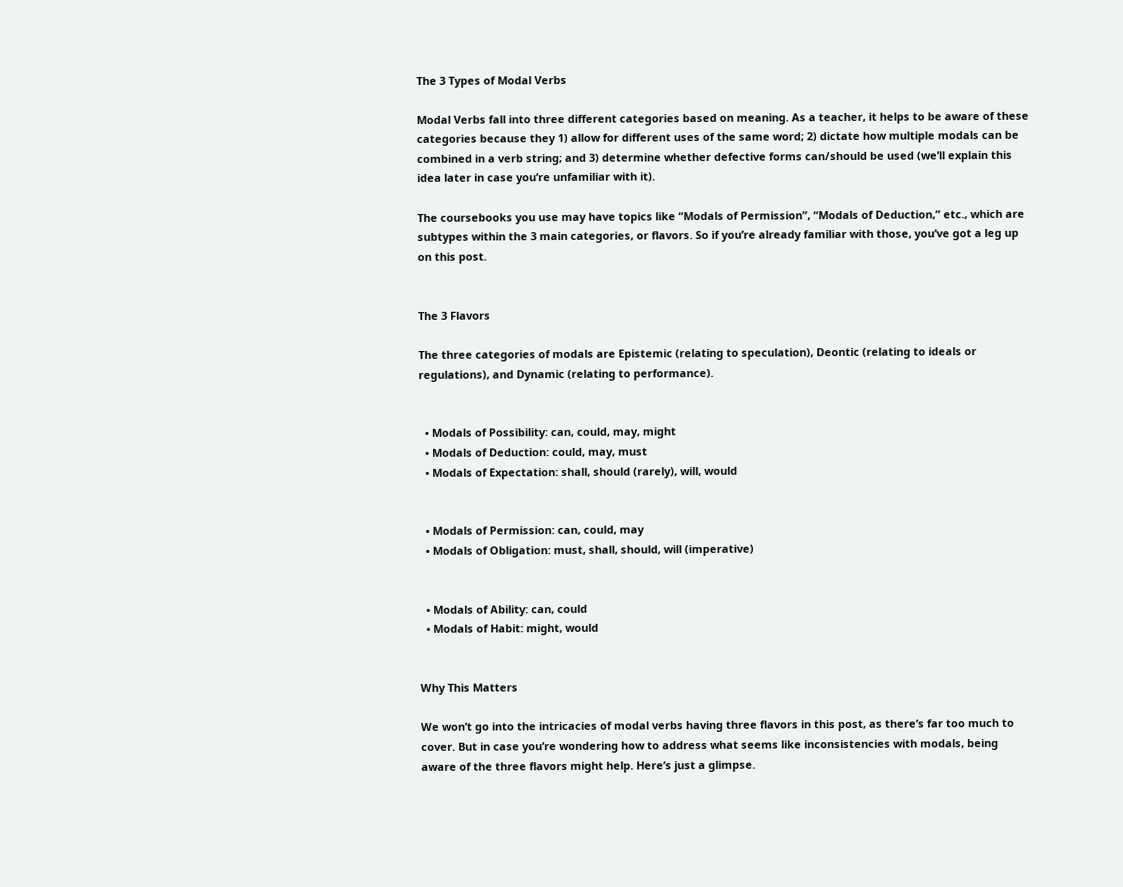The 3 Types of Modal Verbs

Modal Verbs fall into three different categories based on meaning. As a teacher, it helps to be aware of these categories because they 1) allow for different uses of the same word; 2) dictate how multiple modals can be combined in a verb string; and 3) determine whether defective forms can/should be used (we’ll explain this idea later in case you’re unfamiliar with it).

The coursebooks you use may have topics like “Modals of Permission”, “Modals of Deduction,” etc., which are subtypes within the 3 main categories, or flavors. So if you’re already familiar with those, you’ve got a leg up on this post.


The 3 Flavors

The three categories of modals are Epistemic (relating to speculation), Deontic (relating to ideals or regulations), and Dynamic (relating to performance).


  • Modals of Possibility: can, could, may, might
  • Modals of Deduction: could, may, must
  • Modals of Expectation: shall, should (rarely), will, would


  • Modals of Permission: can, could, may
  • Modals of Obligation: must, shall, should, will (imperative)


  • Modals of Ability: can, could
  • Modals of Habit: might, would


Why This Matters

We won’t go into the intricacies of modal verbs having three flavors in this post, as there’s far too much to cover. But in case you’re wondering how to address what seems like inconsistencies with modals, being aware of the three flavors might help. Here’s just a glimpse.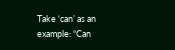Take ‘can’ as an example: “Can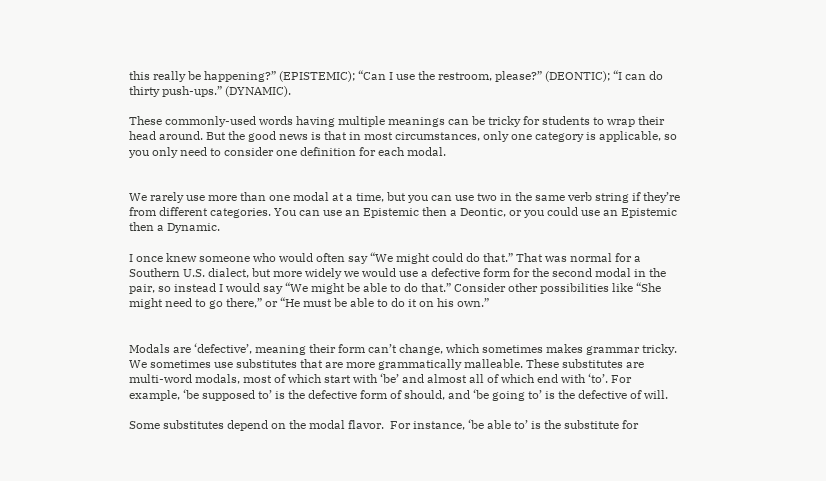this really be happening?” (EPISTEMIC); “Can I use the restroom, please?” (DEONTIC); “I can do thirty push-ups.” (DYNAMIC).

These commonly-used words having multiple meanings can be tricky for students to wrap their head around. But the good news is that in most circumstances, only one category is applicable, so you only need to consider one definition for each modal.


We rarely use more than one modal at a time, but you can use two in the same verb string if they’re from different categories. You can use an Epistemic then a Deontic, or you could use an Epistemic then a Dynamic.

I once knew someone who would often say “We might could do that.” That was normal for a Southern U.S. dialect, but more widely we would use a defective form for the second modal in the pair, so instead I would say “We might be able to do that.” Consider other possibilities like “She might need to go there,” or “He must be able to do it on his own.”


Modals are ‘defective’, meaning their form can’t change, which sometimes makes grammar tricky. We sometimes use substitutes that are more grammatically malleable. These substitutes are multi-word modals, most of which start with ‘be’ and almost all of which end with ‘to’. For example, ‘be supposed to’ is the defective form of should, and ‘be going to’ is the defective of will.

Some substitutes depend on the modal flavor.  For instance, ‘be able to’ is the substitute for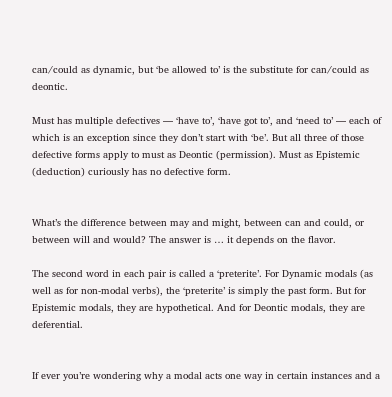can/could as dynamic, but ‘be allowed to’ is the substitute for can/could as deontic.

Must has multiple defectives — ‘have to’, ‘have got to’, and ‘need to’ — each of which is an exception since they don’t start with ‘be’. But all three of those defective forms apply to must as Deontic (permission). Must as Epistemic (deduction) curiously has no defective form.


What’s the difference between may and might, between can and could, or between will and would? The answer is … it depends on the flavor.

The second word in each pair is called a ‘preterite’. For Dynamic modals (as well as for non-modal verbs), the ‘preterite’ is simply the past form. But for Epistemic modals, they are hypothetical. And for Deontic modals, they are deferential.


If ever you’re wondering why a modal acts one way in certain instances and a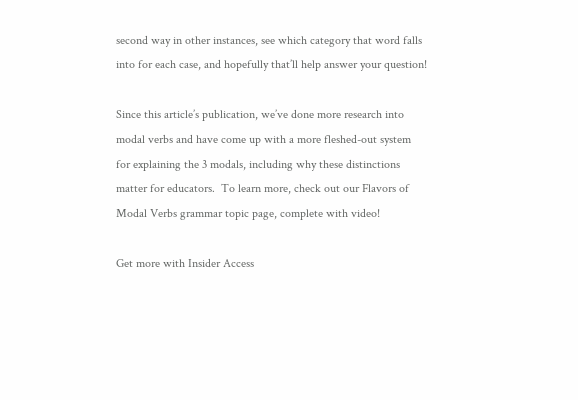second way in other instances, see which category that word falls into for each case, and hopefully that’ll help answer your question!

Since this article’s publication, we’ve done more research into modal verbs and have come up with a more fleshed-out system for explaining the 3 modals, including why these distinctions matter for educators.  To learn more, check out our Flavors of Modal Verbs grammar topic page, complete with video!

Get more with Insider Access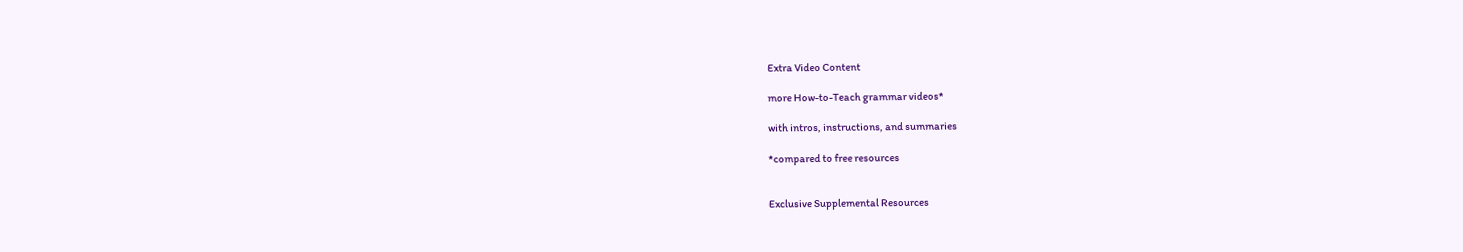Extra Video Content

more How-to-Teach grammar videos*

with intros, instructions, and summaries

*compared to free resources


Exclusive Supplemental Resources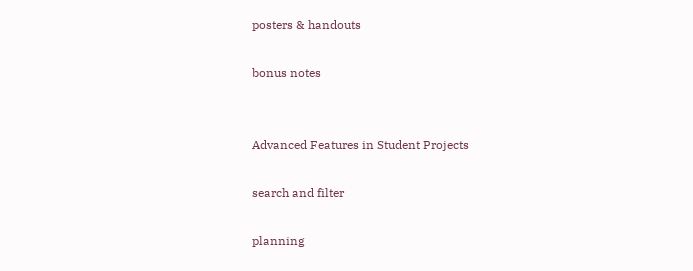posters & handouts

bonus notes


Advanced Features in Student Projects

search and filter

planning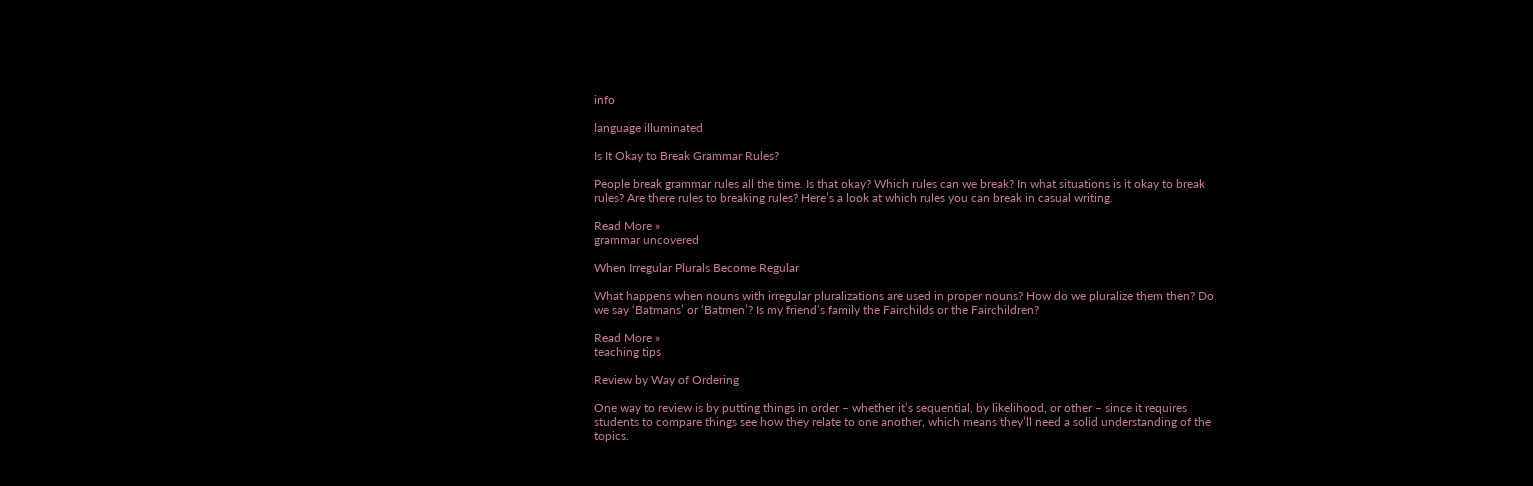info

language illuminated

Is It Okay to Break Grammar Rules?

People break grammar rules all the time. Is that okay? Which rules can we break? In what situations is it okay to break rules? Are there rules to breaking rules? Here’s a look at which rules you can break in casual writing.

Read More »
grammar uncovered

When Irregular Plurals Become Regular

What happens when nouns with irregular pluralizations are used in proper nouns? How do we pluralize them then? Do we say ‘Batmans’ or ‘Batmen’? Is my friend’s family the Fairchilds or the Fairchildren?

Read More »
teaching tips

Review by Way of Ordering

One way to review is by putting things in order – whether it’s sequential, by likelihood, or other – since it requires students to compare things see how they relate to one another, which means they’ll need a solid understanding of the topics.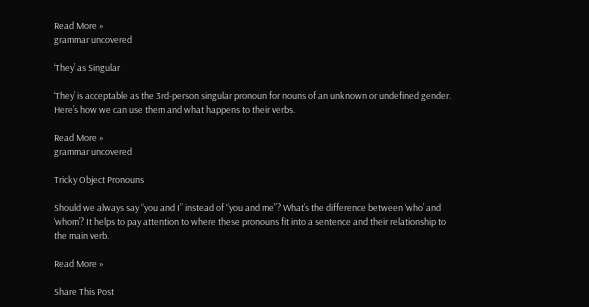Read More »
grammar uncovered

‘They’ as Singular

‘They’ is acceptable as the 3rd-person singular pronoun for nouns of an unknown or undefined gender. Here’s how we can use them and what happens to their verbs.

Read More »
grammar uncovered

Tricky Object Pronouns

Should we always say “you and I” instead of “you and me”? What’s the difference between ‘who’ and ‘whom’? It helps to pay attention to where these pronouns fit into a sentence and their relationship to the main verb.

Read More »

Share This Post